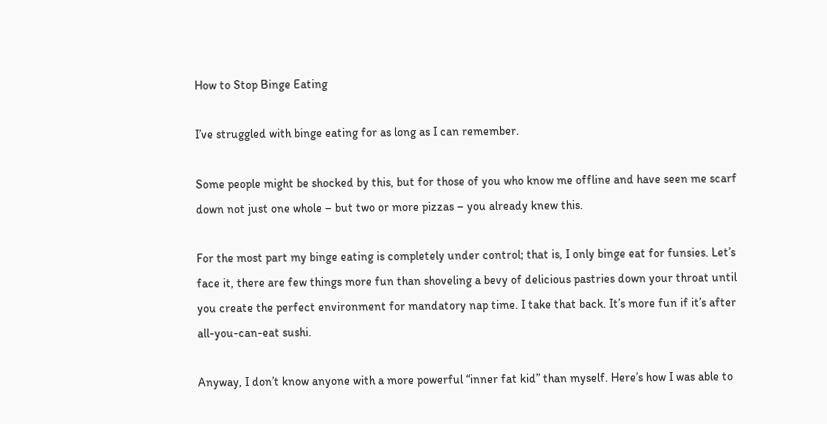How to Stop Binge Eating

I’ve struggled with binge eating for as long as I can remember.

Some people might be shocked by this, but for those of you who know me offline and have seen me scarf down not just one whole – but two or more pizzas – you already knew this.

For the most part my binge eating is completely under control; that is, I only binge eat for funsies. Let’s face it, there are few things more fun than shoveling a bevy of delicious pastries down your throat until you create the perfect environment for mandatory nap time. I take that back. It’s more fun if it’s after all-you-can-eat sushi.

Anyway, I don’t know anyone with a more powerful “inner fat kid” than myself. Here’s how I was able to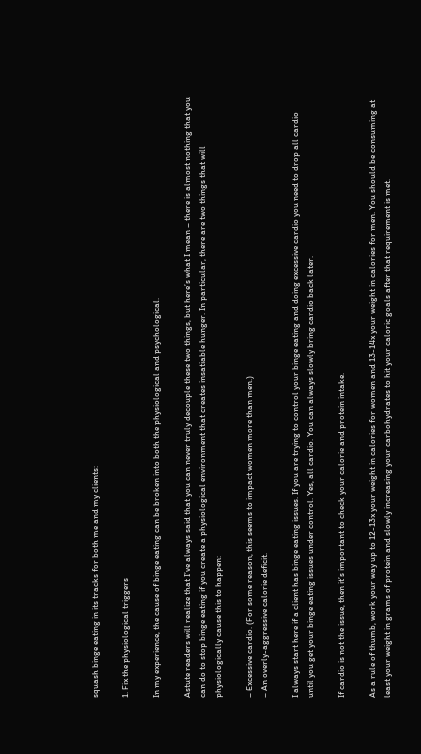squash binge eating in its tracks for both me and my clients:

1. Fix the physiological triggers

In my experience, the cause of binge eating can be broken into both the physiological and psychological.

Astute readers will realize that I’ve always said that you can never truly decouple these two things, but here’s what I mean – there is almost nothing that you can do to stop binge eating if you create a physiological environment that creates insatiable hunger. In particular, there are two things that will physiologically cause this to happen:

– Excessive cardio. (For some reason, this seems to impact women more than men.)
– An overly-aggressive calorie deficit.

I always start here if a client has binge eating issues. If you are trying to control your binge eating and doing excessive cardio you need to drop all cardio until you get your binge eating issues under control. Yes, all cardio. You can always slowly bring cardio back later.

If cardio is not the issue, then it’s important to check your calorie and protein intake.

As a rule of thumb, work your way up to 12-13x your weight in calories for women and 13-14x your weight in calories for men. You should be consuming at least your weight in grams of protein and slowly increasing your carbohydrates to hit your caloric goals after that requirement is met.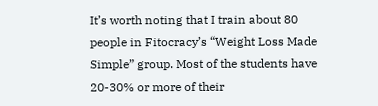It’s worth noting that I train about 80 people in Fitocracy’s “Weight Loss Made Simple” group. Most of the students have 20-30% or more of their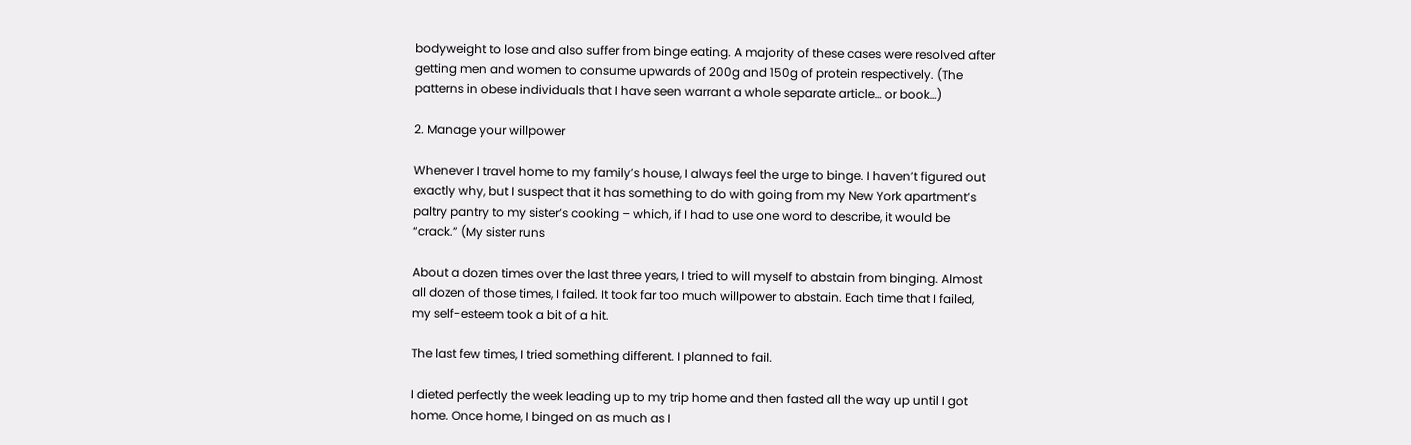bodyweight to lose and also suffer from binge eating. A majority of these cases were resolved after getting men and women to consume upwards of 200g and 150g of protein respectively. (The patterns in obese individuals that I have seen warrant a whole separate article… or book…)

2. Manage your willpower

Whenever I travel home to my family’s house, I always feel the urge to binge. I haven’t figured out exactly why, but I suspect that it has something to do with going from my New York apartment’s paltry pantry to my sister’s cooking – which, if I had to use one word to describe, it would be “crack.” (My sister runs

About a dozen times over the last three years, I tried to will myself to abstain from binging. Almost all dozen of those times, I failed. It took far too much willpower to abstain. Each time that I failed, my self-esteem took a bit of a hit.

The last few times, I tried something different. I planned to fail.

I dieted perfectly the week leading up to my trip home and then fasted all the way up until I got home. Once home, I binged on as much as I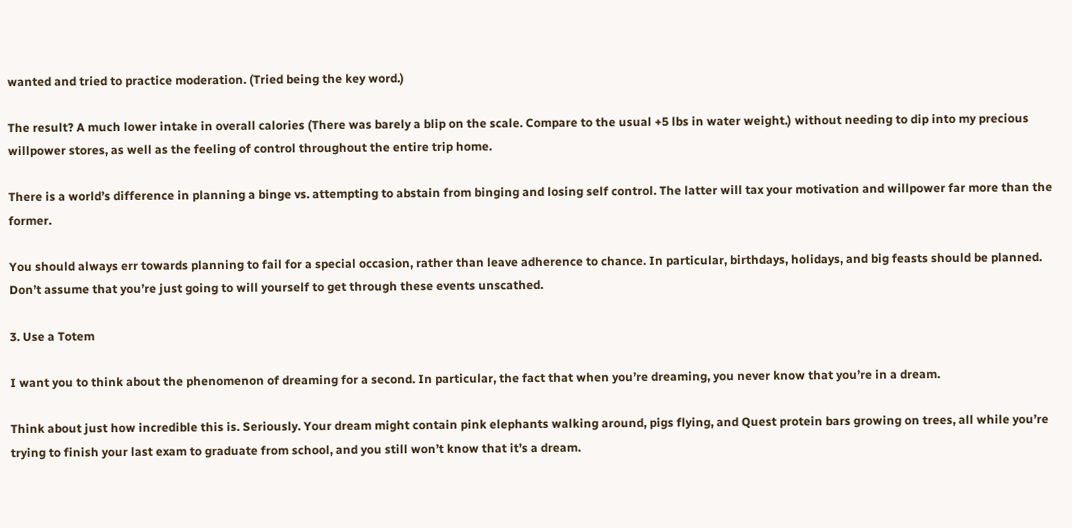wanted and tried to practice moderation. (Tried being the key word.)

The result? A much lower intake in overall calories (There was barely a blip on the scale. Compare to the usual +5 lbs in water weight.) without needing to dip into my precious willpower stores, as well as the feeling of control throughout the entire trip home.

There is a world’s difference in planning a binge vs. attempting to abstain from binging and losing self control. The latter will tax your motivation and willpower far more than the former.

You should always err towards planning to fail for a special occasion, rather than leave adherence to chance. In particular, birthdays, holidays, and big feasts should be planned. Don’t assume that you’re just going to will yourself to get through these events unscathed.

3. Use a Totem

I want you to think about the phenomenon of dreaming for a second. In particular, the fact that when you’re dreaming, you never know that you’re in a dream.

Think about just how incredible this is. Seriously. Your dream might contain pink elephants walking around, pigs flying, and Quest protein bars growing on trees, all while you’re trying to finish your last exam to graduate from school, and you still won’t know that it’s a dream.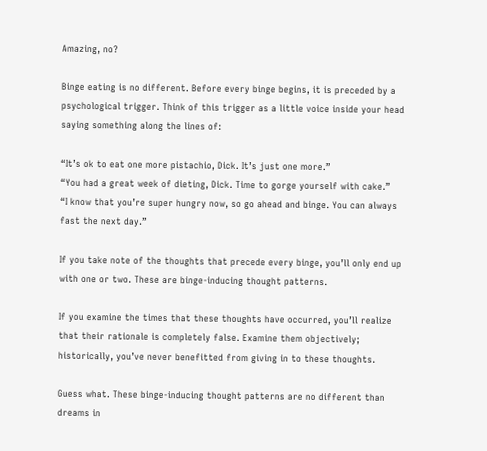Amazing, no?

Binge eating is no different. Before every binge begins, it is preceded by a psychological trigger. Think of this trigger as a little voice inside your head saying something along the lines of:

“It’s ok to eat one more pistachio, Dick. It’s just one more.”
“You had a great week of dieting, Dick. Time to gorge yourself with cake.”
“I know that you’re super hungry now, so go ahead and binge. You can always fast the next day.”

If you take note of the thoughts that precede every binge, you’ll only end up with one or two. These are binge-inducing thought patterns.

If you examine the times that these thoughts have occurred, you’ll realize that their rationale is completely false. Examine them objectively; historically, you’ve never benefitted from giving in to these thoughts.

Guess what. These binge-inducing thought patterns are no different than dreams in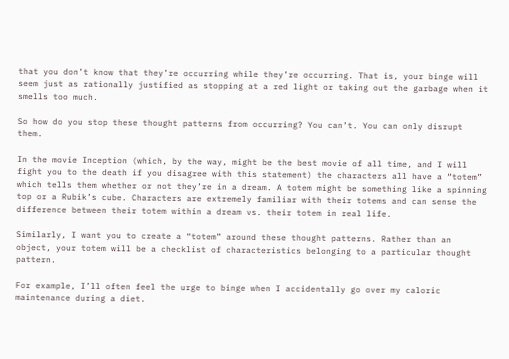that you don’t know that they’re occurring while they’re occurring. That is, your binge will seem just as rationally justified as stopping at a red light or taking out the garbage when it smells too much.

So how do you stop these thought patterns from occurring? You can’t. You can only disrupt them.

In the movie Inception (which, by the way, might be the best movie of all time, and I will fight you to the death if you disagree with this statement) the characters all have a “totem” which tells them whether or not they’re in a dream. A totem might be something like a spinning top or a Rubik’s cube. Characters are extremely familiar with their totems and can sense the difference between their totem within a dream vs. their totem in real life.

Similarly, I want you to create a “totem” around these thought patterns. Rather than an object, your totem will be a checklist of characteristics belonging to a particular thought pattern.

For example, I’ll often feel the urge to binge when I accidentally go over my caloric maintenance during a diet.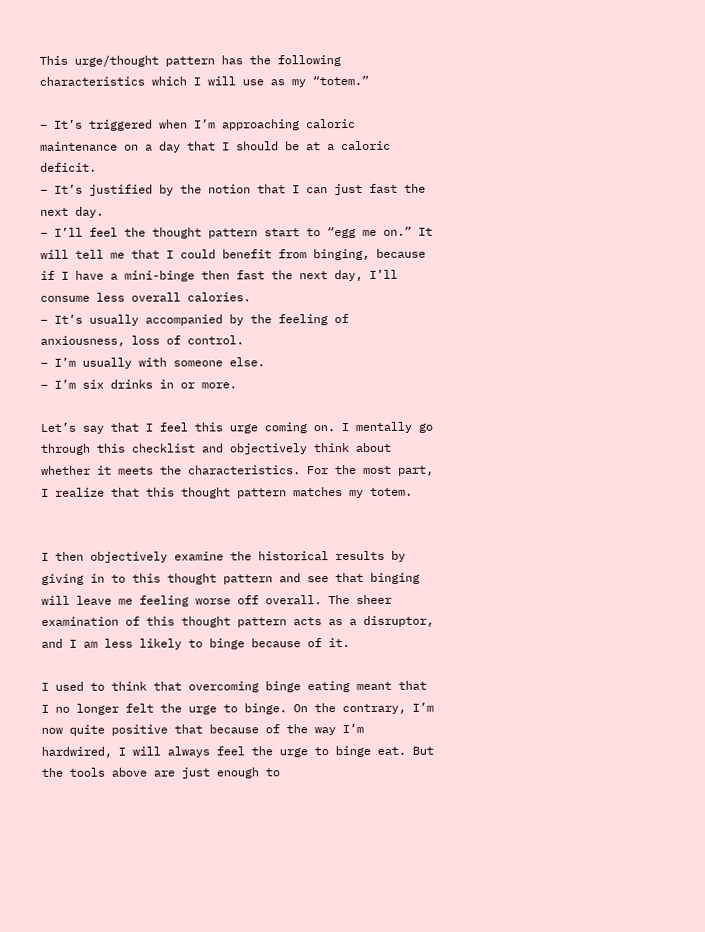This urge/thought pattern has the following characteristics which I will use as my “totem.”

– It’s triggered when I’m approaching caloric maintenance on a day that I should be at a caloric deficit.
– It’s justified by the notion that I can just fast the next day.
– I’ll feel the thought pattern start to “egg me on.” It will tell me that I could benefit from binging, because if I have a mini-binge then fast the next day, I’ll consume less overall calories.
– It’s usually accompanied by the feeling of anxiousness, loss of control.
– I’m usually with someone else.
– I’m six drinks in or more.

Let’s say that I feel this urge coming on. I mentally go through this checklist and objectively think about whether it meets the characteristics. For the most part, I realize that this thought pattern matches my totem.


I then objectively examine the historical results by giving in to this thought pattern and see that binging will leave me feeling worse off overall. The sheer examination of this thought pattern acts as a disruptor, and I am less likely to binge because of it.

I used to think that overcoming binge eating meant that I no longer felt the urge to binge. On the contrary, I’m now quite positive that because of the way I’m hardwired, I will always feel the urge to binge eat. But the tools above are just enough to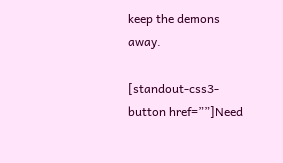keep the demons away.

[standout-css3-button href=””]Need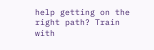help getting on the right path? Train with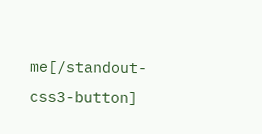me[/standout-css3-button]